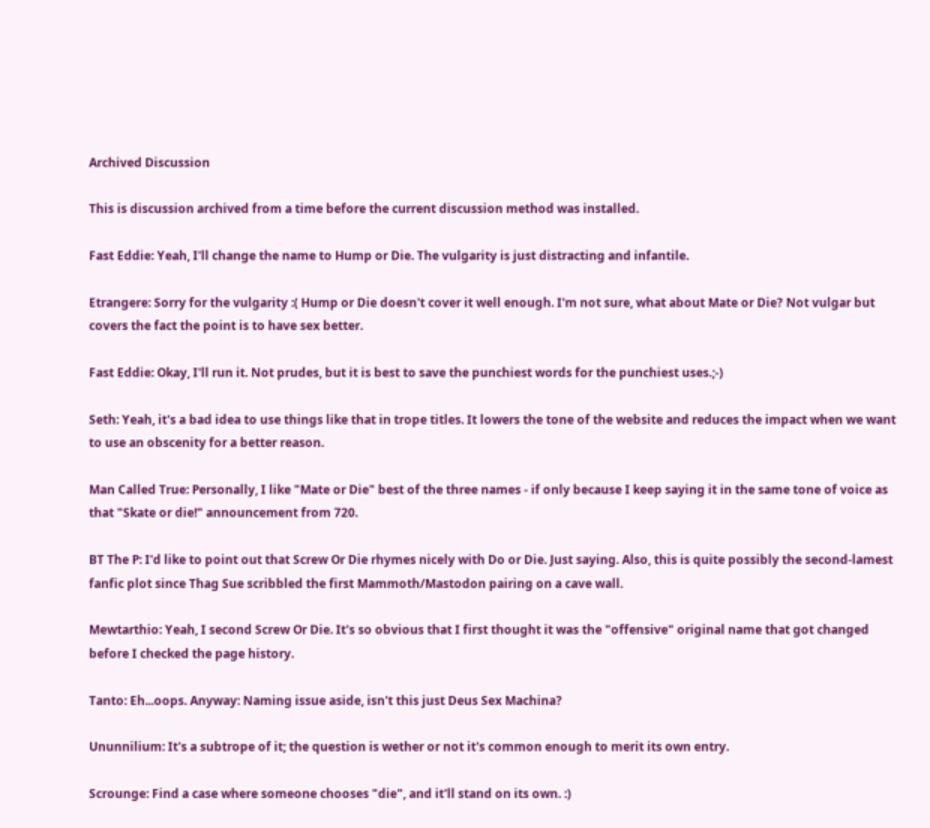Archived Discussion

This is discussion archived from a time before the current discussion method was installed.

Fast Eddie: Yeah, I'll change the name to Hump or Die. The vulgarity is just distracting and infantile.

Etrangere: Sorry for the vulgarity :( Hump or Die doesn't cover it well enough. I'm not sure, what about Mate or Die? Not vulgar but covers the fact the point is to have sex better.

Fast Eddie: Okay, I'll run it. Not prudes, but it is best to save the punchiest words for the punchiest uses.;-)

Seth: Yeah, it's a bad idea to use things like that in trope titles. It lowers the tone of the website and reduces the impact when we want to use an obscenity for a better reason.

Man Called True: Personally, I like "Mate or Die" best of the three names - if only because I keep saying it in the same tone of voice as that "Skate or die!" announcement from 720.

BT The P: I'd like to point out that Screw Or Die rhymes nicely with Do or Die. Just saying. Also, this is quite possibly the second-lamest fanfic plot since Thag Sue scribbled the first Mammoth/Mastodon pairing on a cave wall.

Mewtarthio: Yeah, I second Screw Or Die. It's so obvious that I first thought it was the "offensive" original name that got changed before I checked the page history.

Tanto: Eh...oops. Anyway: Naming issue aside, isn't this just Deus Sex Machina?

Ununnilium: It's a subtrope of it; the question is wether or not it's common enough to merit its own entry.

Scrounge: Find a case where someone chooses "die", and it'll stand on its own. :)